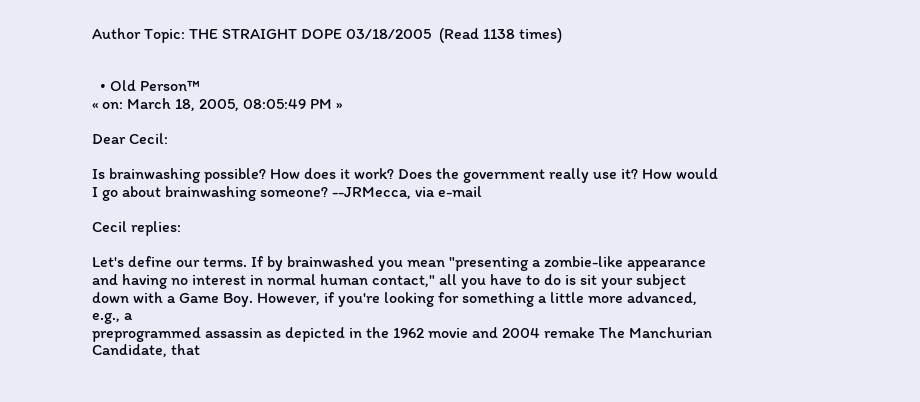Author Topic: THE STRAIGHT DOPE 03/18/2005  (Read 1138 times)


  • Old Person™
« on: March 18, 2005, 08:05:49 PM »

Dear Cecil:

Is brainwashing possible? How does it work? Does the government really use it? How would I go about brainwashing someone? --JRMecca, via e-mail

Cecil replies:

Let's define our terms. If by brainwashed you mean "presenting a zombie-like appearance and having no interest in normal human contact," all you have to do is sit your subject down with a Game Boy. However, if you're looking for something a little more advanced, e.g., a
preprogrammed assassin as depicted in the 1962 movie and 2004 remake The Manchurian Candidate, that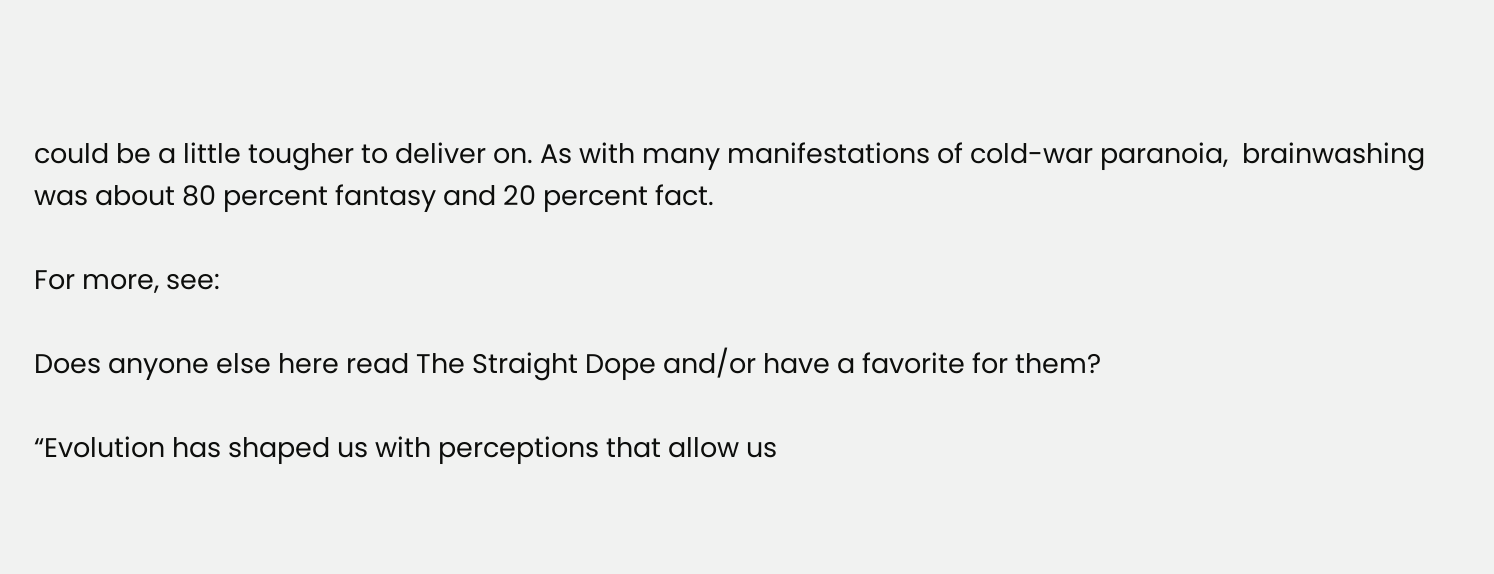could be a little tougher to deliver on. As with many manifestations of cold-war paranoia,  brainwashing was about 80 percent fantasy and 20 percent fact.

For more, see:

Does anyone else here read The Straight Dope and/or have a favorite for them?

“Evolution has shaped us with perceptions that allow us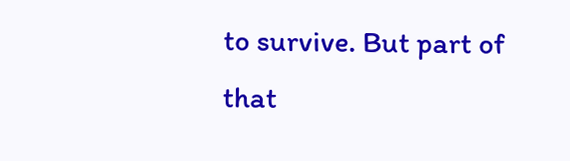to survive. But part of that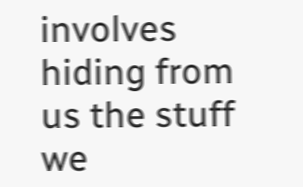involves hiding from us the stuff we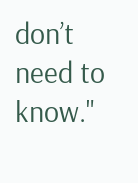don’t need to know."